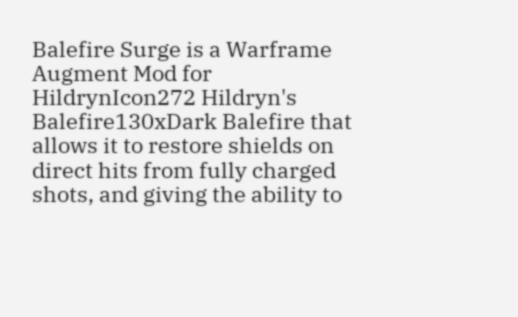Balefire Surge is a Warframe Augment Mod for HildrynIcon272 Hildryn's Balefire130xDark Balefire that allows it to restore shields on direct hits from fully charged shots, and giving the ability to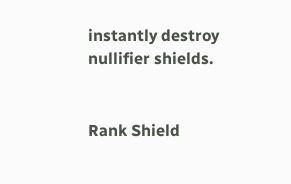instantly destroy nullifier shields.


Rank Shield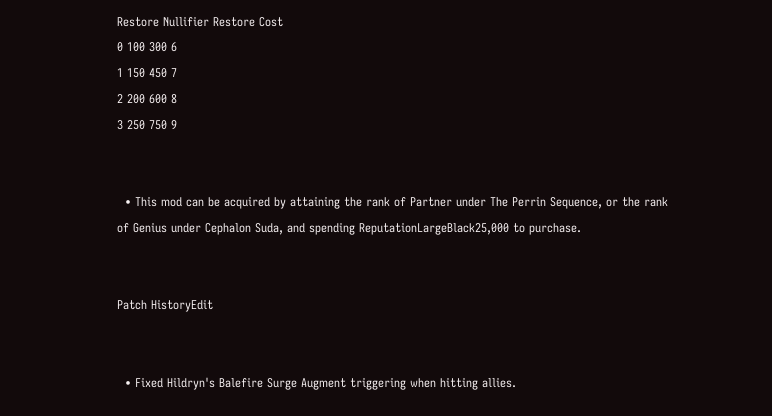Restore Nullifier Restore Cost
0 100 300 6
1 150 450 7
2 200 600 8
3 250 750 9


  • This mod can be acquired by attaining the rank of Partner under The Perrin Sequence, or the rank of Genius under Cephalon Suda, and spending ReputationLargeBlack25,000 to purchase.


Patch HistoryEdit


  • Fixed Hildryn's Balefire Surge Augment triggering when hitting allies.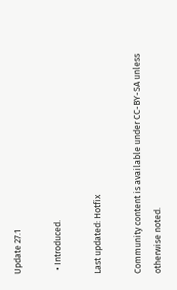Update 27.1

  • Introduced.

Last updated: Hotfix

Community content is available under CC-BY-SA unless otherwise noted.